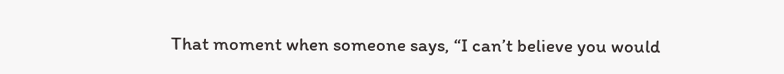That moment when someone says, “I can’t believe you would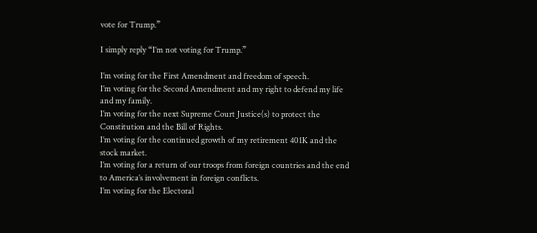vote for Trump.”

I simply reply “I’m not voting for Trump.”

I’m voting for the First Amendment and freedom of speech.
I’m voting for the Second Amendment and my right to defend my life and my family.
I’m voting for the next Supreme Court Justice(s) to protect the Constitution and the Bill of Rights.
I’m voting for the continued growth of my retirement 401K and the stock market.
I’m voting for a return of our troops from foreign countries and the end to America’s involvement in foreign conflicts.
I’m voting for the Electoral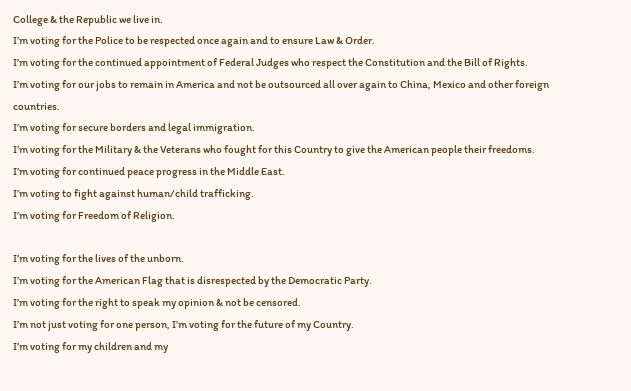College & the Republic we live in.
I’m voting for the Police to be respected once again and to ensure Law & Order.
I’m voting for the continued appointment of Federal Judges who respect the Constitution and the Bill of Rights.
I’m voting for our jobs to remain in America and not be outsourced all over again to China, Mexico and other foreign countries.
I’m voting for secure borders and legal immigration.
I’m voting for the Military & the Veterans who fought for this Country to give the American people their freedoms.
I’m voting for continued peace progress in the Middle East.
I’m voting to fight against human/child trafficking.
I’m voting for Freedom of Religion.

I’m voting for the lives of the unborn.
I’m voting for the American Flag that is disrespected by the Democratic Party.
I’m voting for the right to speak my opinion & not be censored.
I’m not just voting for one person, I’m voting for the future of my Country.
I’m voting for my children and my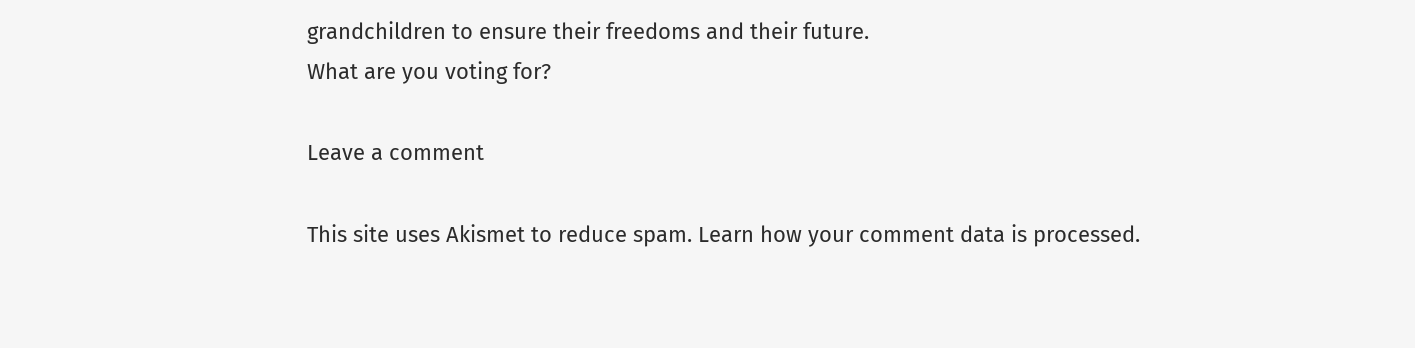grandchildren to ensure their freedoms and their future.
What are you voting for?

Leave a comment

This site uses Akismet to reduce spam. Learn how your comment data is processed.